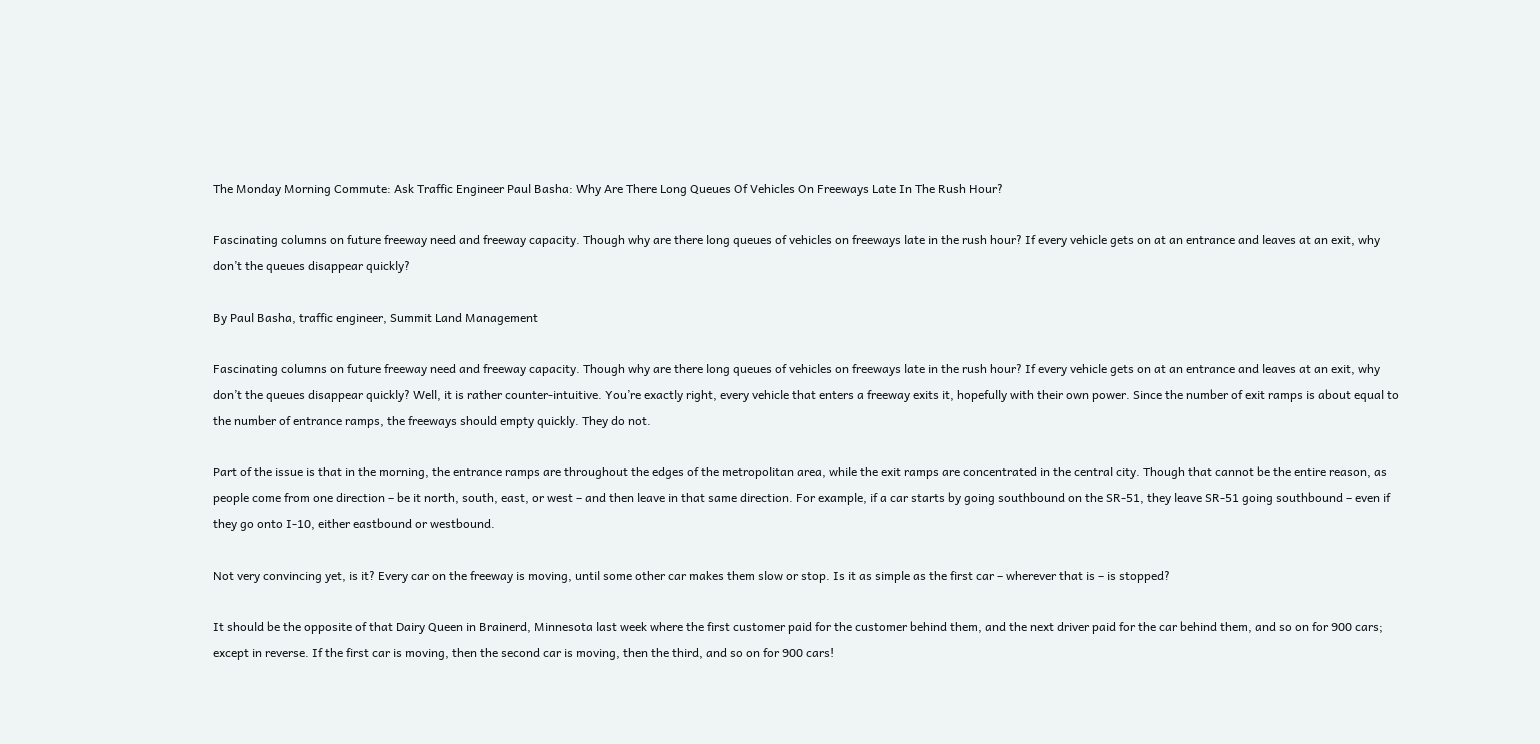The Monday Morning Commute: Ask Traffic Engineer Paul Basha: Why Are There Long Queues Of Vehicles On Freeways Late In The Rush Hour?

Fascinating columns on future freeway need and freeway capacity. Though why are there long queues of vehicles on freeways late in the rush hour? If every vehicle gets on at an entrance and leaves at an exit, why don’t the queues disappear quickly?

By Paul Basha, traffic engineer, Summit Land Management

Fascinating columns on future freeway need and freeway capacity. Though why are there long queues of vehicles on freeways late in the rush hour? If every vehicle gets on at an entrance and leaves at an exit, why don’t the queues disappear quickly? Well, it is rather counter-intuitive. You’re exactly right, every vehicle that enters a freeway exits it, hopefully with their own power. Since the number of exit ramps is about equal to the number of entrance ramps, the freeways should empty quickly. They do not.

Part of the issue is that in the morning, the entrance ramps are throughout the edges of the metropolitan area, while the exit ramps are concentrated in the central city. Though that cannot be the entire reason, as people come from one direction – be it north, south, east, or west – and then leave in that same direction. For example, if a car starts by going southbound on the SR-51, they leave SR-51 going southbound – even if they go onto I-10, either eastbound or westbound.

Not very convincing yet, is it? Every car on the freeway is moving, until some other car makes them slow or stop. Is it as simple as the first car – wherever that is – is stopped?

It should be the opposite of that Dairy Queen in Brainerd, Minnesota last week where the first customer paid for the customer behind them, and the next driver paid for the car behind them, and so on for 900 cars; except in reverse. If the first car is moving, then the second car is moving, then the third, and so on for 900 cars!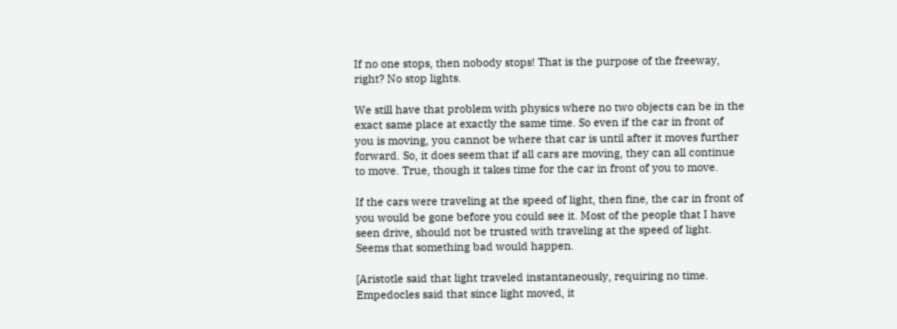If no one stops, then nobody stops! That is the purpose of the freeway, right? No stop lights.

We still have that problem with physics where no two objects can be in the exact same place at exactly the same time. So even if the car in front of you is moving, you cannot be where that car is until after it moves further forward. So, it does seem that if all cars are moving, they can all continue to move. True, though it takes time for the car in front of you to move.

If the cars were traveling at the speed of light, then fine, the car in front of you would be gone before you could see it. Most of the people that I have seen drive, should not be trusted with traveling at the speed of light. Seems that something bad would happen.

[Aristotle said that light traveled instantaneously, requiring no time. Empedocles said that since light moved, it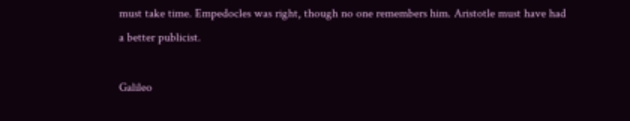must take time. Empedocles was right, though no one remembers him. Aristotle must have had a better publicist.

Galileo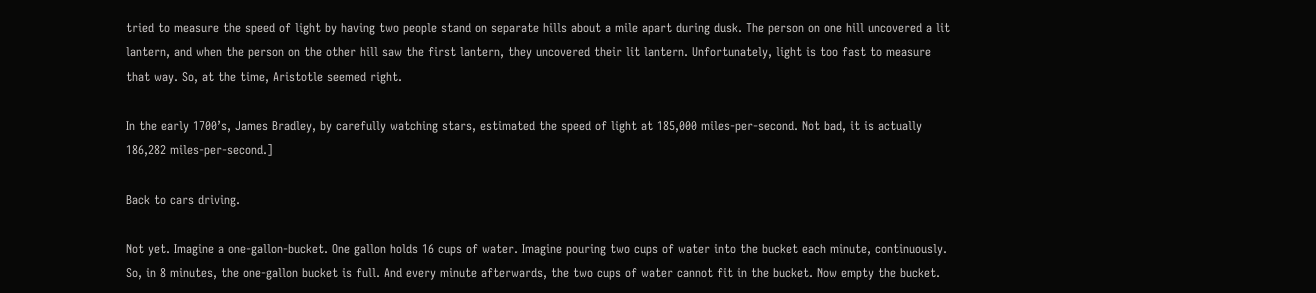tried to measure the speed of light by having two people stand on separate hills about a mile apart during dusk. The person on one hill uncovered a lit lantern, and when the person on the other hill saw the first lantern, they uncovered their lit lantern. Unfortunately, light is too fast to measure that way. So, at the time, Aristotle seemed right.

In the early 1700’s, James Bradley, by carefully watching stars, estimated the speed of light at 185,000 miles-per-second. Not bad, it is actually 186,282 miles-per-second.]

Back to cars driving.

Not yet. Imagine a one-gallon-bucket. One gallon holds 16 cups of water. Imagine pouring two cups of water into the bucket each minute, continuously. So, in 8 minutes, the one-gallon bucket is full. And every minute afterwards, the two cups of water cannot fit in the bucket. Now empty the bucket.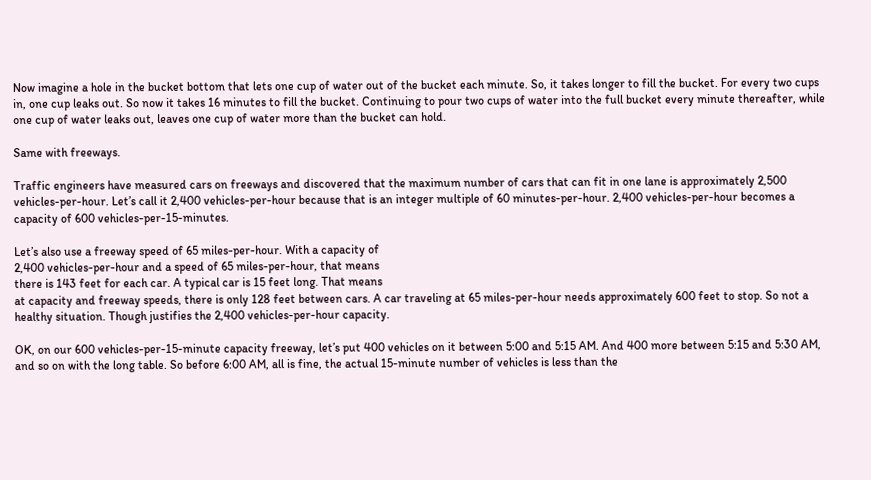Now imagine a hole in the bucket bottom that lets one cup of water out of the bucket each minute. So, it takes longer to fill the bucket. For every two cups in, one cup leaks out. So now it takes 16 minutes to fill the bucket. Continuing to pour two cups of water into the full bucket every minute thereafter, while one cup of water leaks out, leaves one cup of water more than the bucket can hold.

Same with freeways.

Traffic engineers have measured cars on freeways and discovered that the maximum number of cars that can fit in one lane is approximately 2,500 vehicles-per-hour. Let’s call it 2,400 vehicles-per-hour because that is an integer multiple of 60 minutes-per-hour. 2,400 vehicles-per-hour becomes a capacity of 600 vehicles-per-15-minutes.

Let’s also use a freeway speed of 65 miles-per-hour. With a capacity of
2,400 vehicles-per-hour and a speed of 65 miles-per-hour, that means
there is 143 feet for each car. A typical car is 15 feet long. That means
at capacity and freeway speeds, there is only 128 feet between cars. A car traveling at 65 miles-per-hour needs approximately 600 feet to stop. So not a healthy situation. Though justifies the 2,400 vehicles-per-hour capacity.

OK, on our 600 vehicles-per-15-minute capacity freeway, let’s put 400 vehicles on it between 5:00 and 5:15 AM. And 400 more between 5:15 and 5:30 AM, and so on with the long table. So before 6:00 AM, all is fine, the actual 15-minute number of vehicles is less than the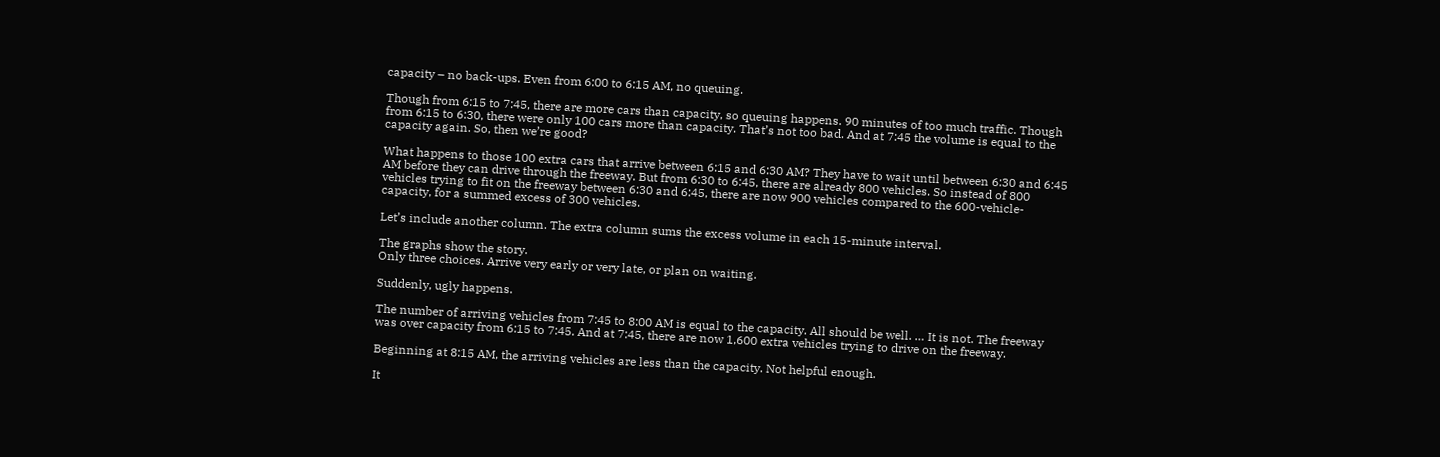capacity – no back-ups. Even from 6:00 to 6:15 AM, no queuing.

Though from 6:15 to 7:45, there are more cars than capacity, so queuing happens. 90 minutes of too much traffic. Though from 6:15 to 6:30, there were only 100 cars more than capacity. That’s not too bad. And at 7:45 the volume is equal to the capacity again. So, then we’re good?

What happens to those 100 extra cars that arrive between 6:15 and 6:30 AM? They have to wait until between 6:30 and 6:45 AM before they can drive through the freeway. But from 6:30 to 6:45, there are already 800 vehicles. So instead of 800 vehicles trying to fit on the freeway between 6:30 and 6:45, there are now 900 vehicles compared to the 600-vehicle-capacity, for a summed excess of 300 vehicles.

Let’s include another column. The extra column sums the excess volume in each 15-minute interval.

The graphs show the story.
Only three choices. Arrive very early or very late, or plan on waiting.

Suddenly, ugly happens.

The number of arriving vehicles from 7:45 to 8:00 AM is equal to the capacity. All should be well. … It is not. The freeway was over capacity from 6:15 to 7:45. And at 7:45, there are now 1,600 extra vehicles trying to drive on the freeway.

Beginning at 8:15 AM, the arriving vehicles are less than the capacity. Not helpful enough.

It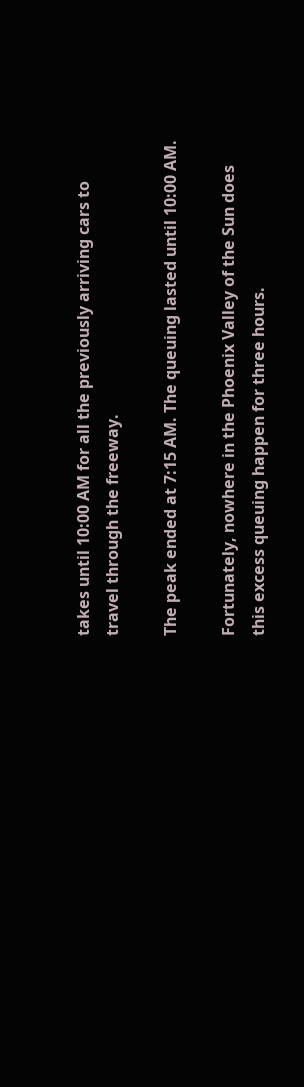takes until 10:00 AM for all the previously arriving cars to travel through the freeway.

The peak ended at 7:15 AM. The queuing lasted until 10:00 AM.

Fortunately, nowhere in the Phoenix Valley of the Sun does this excess queuing happen for three hours.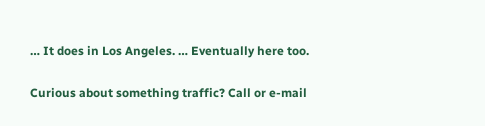… It does in Los Angeles. … Eventually here too.

Curious about something traffic? Call or e-mail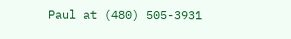Paul at (480) 505-3931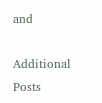and

Additional Posts